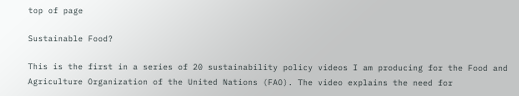top of page

Sustainable Food?

This is the first in a series of 20 sustainability policy videos I am producing for the Food and Agriculture Organization of the United Nations (FAO). The video explains the need for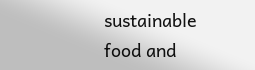sustainable food and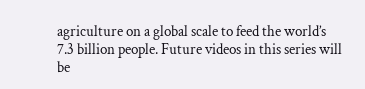agriculture on a global scale to feed the world’s 7.3 billion people. Future videos in this series will be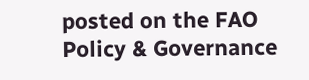posted on the FAO Policy & Governance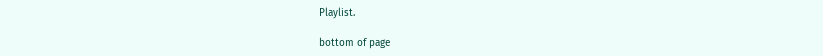Playlist.

bottom of page